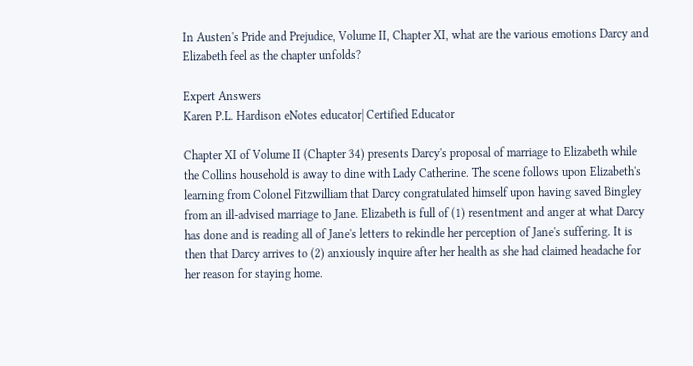In Austen's Pride and Prejudice, Volume II, Chapter XI, what are the various emotions Darcy and Elizabeth feel as the chapter unfolds?

Expert Answers
Karen P.L. Hardison eNotes educator| Certified Educator

Chapter XI of Volume II (Chapter 34) presents Darcy's proposal of marriage to Elizabeth while the Collins household is away to dine with Lady Catherine. The scene follows upon Elizabeth's learning from Colonel Fitzwilliam that Darcy congratulated himself upon having saved Bingley from an ill-advised marriage to Jane. Elizabeth is full of (1) resentment and anger at what Darcy has done and is reading all of Jane's letters to rekindle her perception of Jane's suffering. It is then that Darcy arrives to (2) anxiously inquire after her health as she had claimed headache for her reason for staying home.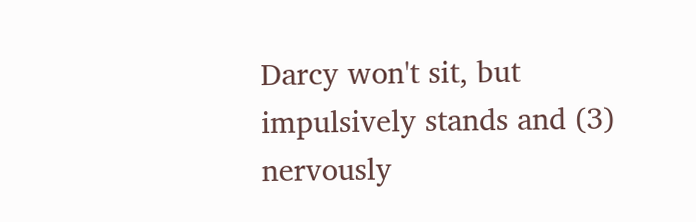Darcy won't sit, but impulsively stands and (3) nervously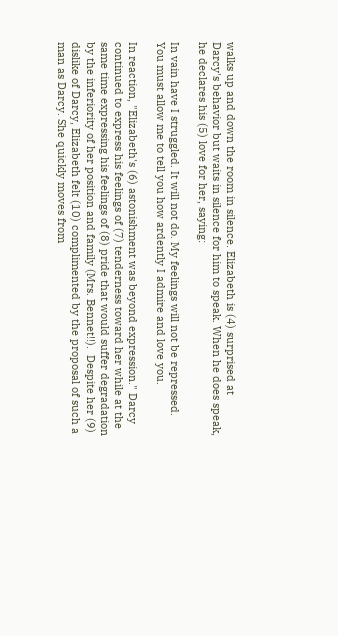walks up and down the room in silence. Elizabeth is (4) surprised at Darcy's behavior but waits in silence for him to speak. When he does speak, he declares his (5) love for her, saying:

In vain have I struggled. It will not do. My feelings will not be repressed. You must allow me to tell you how ardently I admire and love you.

In reaction, "Elizabeth's (6) astonishment was beyond expression." Darcy continued to express his feelings of (7) tenderness toward her while at the same time expressing his feelings of (8) pride that would suffer degradation by the inferiority of her position and family (Mrs. Bennet!!).  Despite her (9) dislike of Darcy, Elizabeth felt (10) complimented by the proposal of such a man as Darcy. She quickly moves from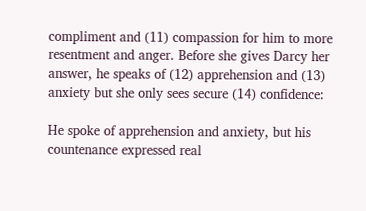compliment and (11) compassion for him to more resentment and anger. Before she gives Darcy her answer, he speaks of (12) apprehension and (13) anxiety but she only sees secure (14) confidence:

He spoke of apprehension and anxiety, but his countenance expressed real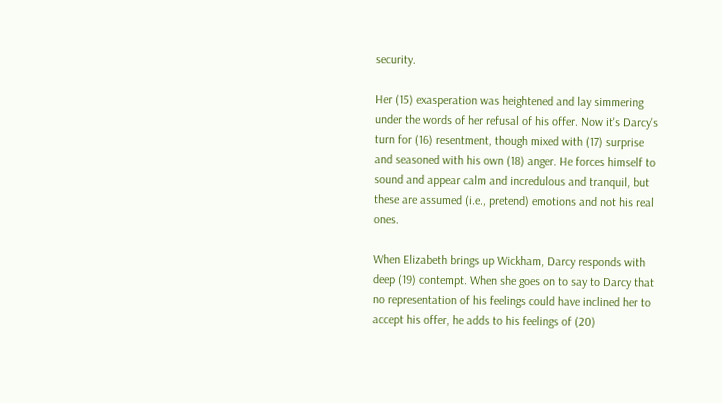security.

Her (15) exasperation was heightened and lay simmering under the words of her refusal of his offer. Now it's Darcy's turn for (16) resentment, though mixed with (17) surprise and seasoned with his own (18) anger. He forces himself to sound and appear calm and incredulous and tranquil, but these are assumed (i.e., pretend) emotions and not his real ones.

When Elizabeth brings up Wickham, Darcy responds with deep (19) contempt. When she goes on to say to Darcy that no representation of his feelings could have inclined her to accept his offer, he adds to his feelings of (20)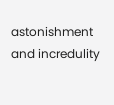astonishment and incredulity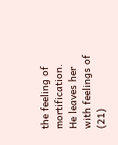the feeling of mortification. He leaves her with feelings of (21)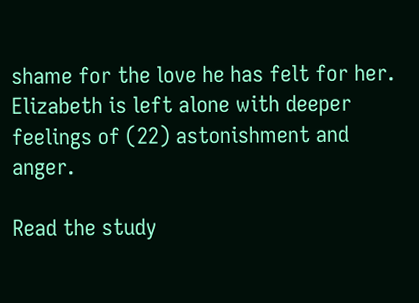shame for the love he has felt for her. Elizabeth is left alone with deeper feelings of (22) astonishment and anger.

Read the study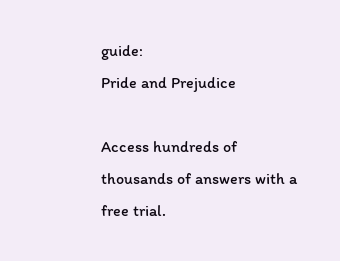guide:
Pride and Prejudice

Access hundreds of thousands of answers with a free trial.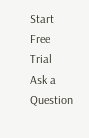Start Free Trial
Ask a Question